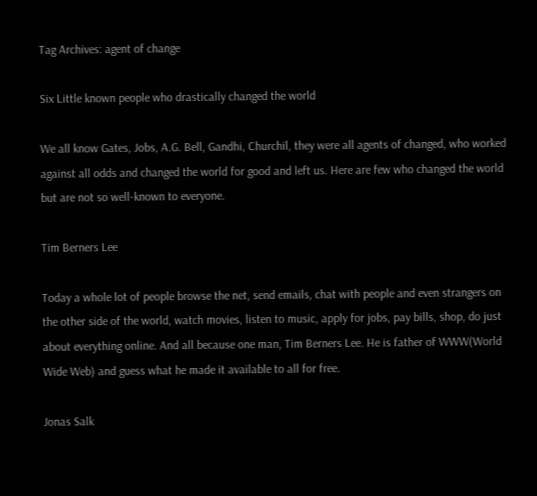Tag Archives: agent of change

Six Little known people who drastically changed the world

We all know Gates, Jobs, A.G. Bell, Gandhi, Churchil, they were all agents of changed, who worked against all odds and changed the world for good and left us. Here are few who changed the world but are not so well-known to everyone.

Tim Berners Lee

Today a whole lot of people browse the net, send emails, chat with people and even strangers on the other side of the world, watch movies, listen to music, apply for jobs, pay bills, shop, do just about everything online. And all because one man, Tim Berners Lee. He is father of WWW(World Wide Web) and guess what he made it available to all for free.

Jonas Salk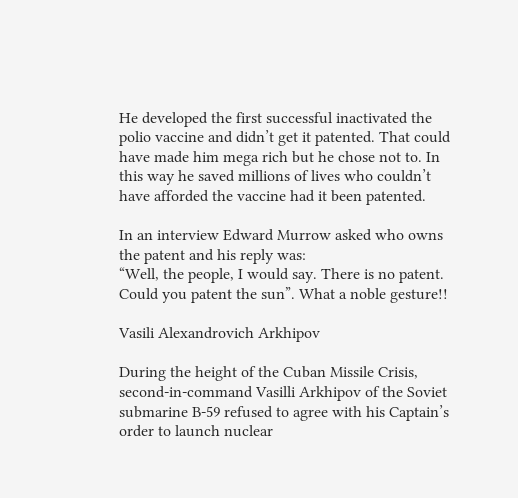He developed the first successful inactivated the polio vaccine and didn’t get it patented. That could have made him mega rich but he chose not to. In this way he saved millions of lives who couldn’t have afforded the vaccine had it been patented.

In an interview Edward Murrow asked who owns the patent and his reply was:
“Well, the people, I would say. There is no patent. Could you patent the sun”. What a noble gesture!!

Vasili Alexandrovich Arkhipov

During the height of the Cuban Missile Crisis, second-in-command Vasilli Arkhipov of the Soviet submarine B-59 refused to agree with his Captain’s order to launch nuclear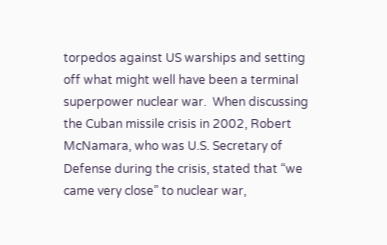torpedos against US warships and setting off what might well have been a terminal superpower nuclear war.  When discussing the Cuban missile crisis in 2002, Robert McNamara, who was U.S. Secretary of Defense during the crisis, stated that “we came very close” to nuclear war,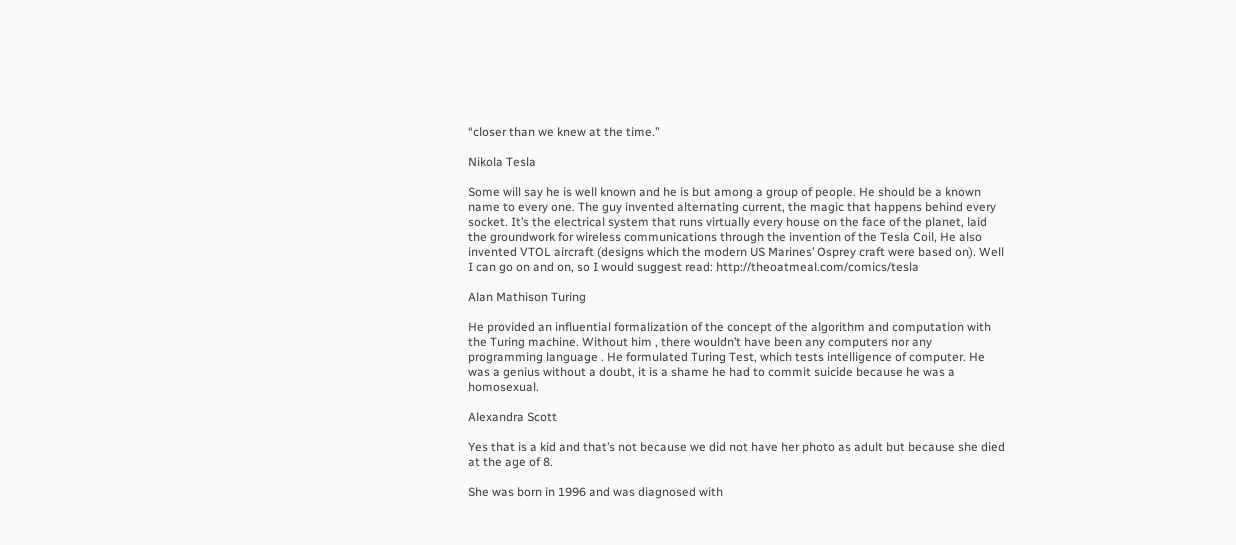“closer than we knew at the time.”

Nikola Tesla

Some will say he is well known and he is but among a group of people. He should be a known name to every one. The guy invented alternating current, the magic that happens behind every socket. It’s the electrical system that runs virtually every house on the face of the planet, laid the groundwork for wireless communications through the invention of the Tesla Coil, He also invented VTOL aircraft (designs which the modern US Marines’ Osprey craft were based on). Well I can go on and on, so I would suggest read: http://theoatmeal.com/comics/tesla

Alan Mathison Turing

He provided an influential formalization of the concept of the algorithm and computation with the Turing machine. Without him , there wouldn’t have been any computers nor any programming language . He formulated Turing Test, which tests intelligence of computer. He was a genius without a doubt, it is a shame he had to commit suicide because he was a homosexual.

Alexandra Scott

Yes that is a kid and that’s not because we did not have her photo as adult but because she died at the age of 8.

She was born in 1996 and was diagnosed with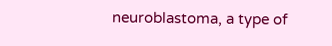neuroblastoma, a type of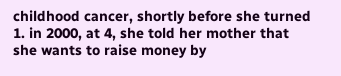childhood cancer, shortly before she turned 1. in 2000, at 4, she told her mother that she wants to raise money by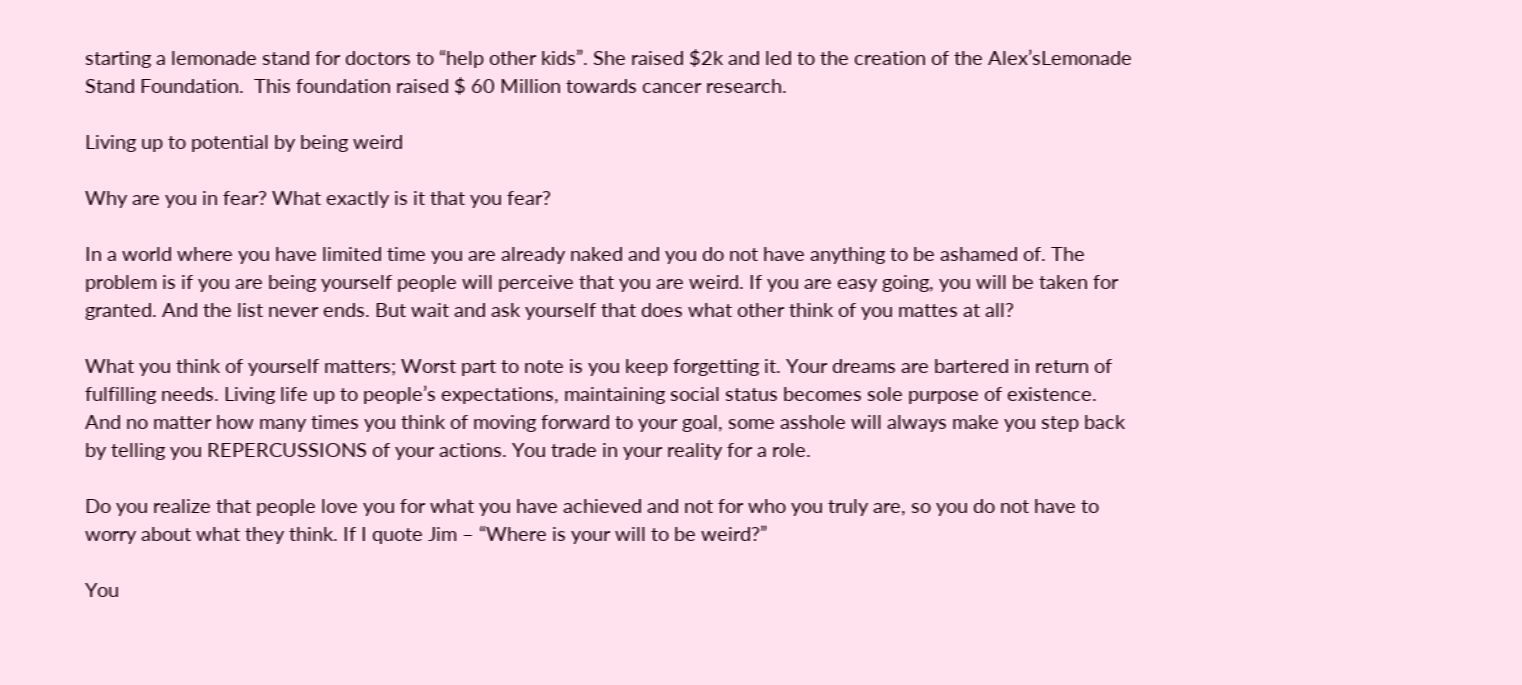starting a lemonade stand for doctors to “help other kids”. She raised $2k and led to the creation of the Alex’sLemonade Stand Foundation.  This foundation raised $ 60 Million towards cancer research.

Living up to potential by being weird

Why are you in fear? What exactly is it that you fear?

In a world where you have limited time you are already naked and you do not have anything to be ashamed of. The problem is if you are being yourself people will perceive that you are weird. If you are easy going, you will be taken for granted. And the list never ends. But wait and ask yourself that does what other think of you mattes at all?

What you think of yourself matters; Worst part to note is you keep forgetting it. Your dreams are bartered in return of fulfilling needs. Living life up to people’s expectations, maintaining social status becomes sole purpose of existence. And no matter how many times you think of moving forward to your goal, some asshole will always make you step back by telling you REPERCUSSIONS of your actions. You trade in your reality for a role.

Do you realize that people love you for what you have achieved and not for who you truly are, so you do not have to worry about what they think. If I quote Jim – “Where is your will to be weird?”

You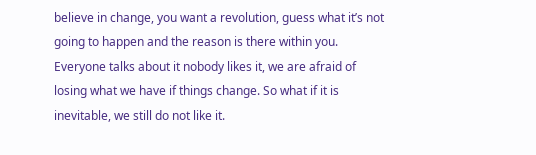believe in change, you want a revolution, guess what it’s not going to happen and the reason is there within you. Everyone talks about it nobody likes it, we are afraid of losing what we have if things change. So what if it is inevitable, we still do not like it.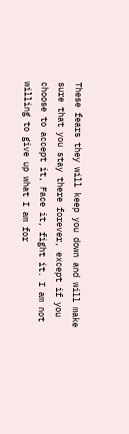These fears they will keep you down and will make sure that you stay there forever, except if you choose to accept it, Face it, fight it. I am not willing to give up what I am for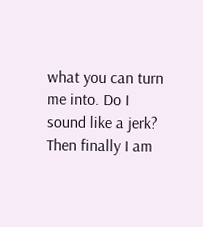what you can turn me into. Do I sound like a jerk? Then finally I am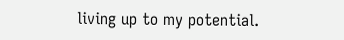living up to my potential.